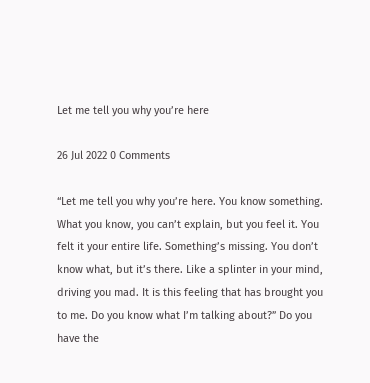Let me tell you why you’re here

26 Jul 2022 0 Comments

“Let me tell you why you’re here. You know something. What you know, you can’t explain, but you feel it. You felt it your entire life. Something’s missing. You don’t know what, but it’s there. Like a splinter in your mind, driving you mad. It is this feeling that has brought you to me. Do you know what I’m talking about?” Do you have the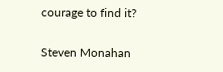courage to find it?

Steven Monahan